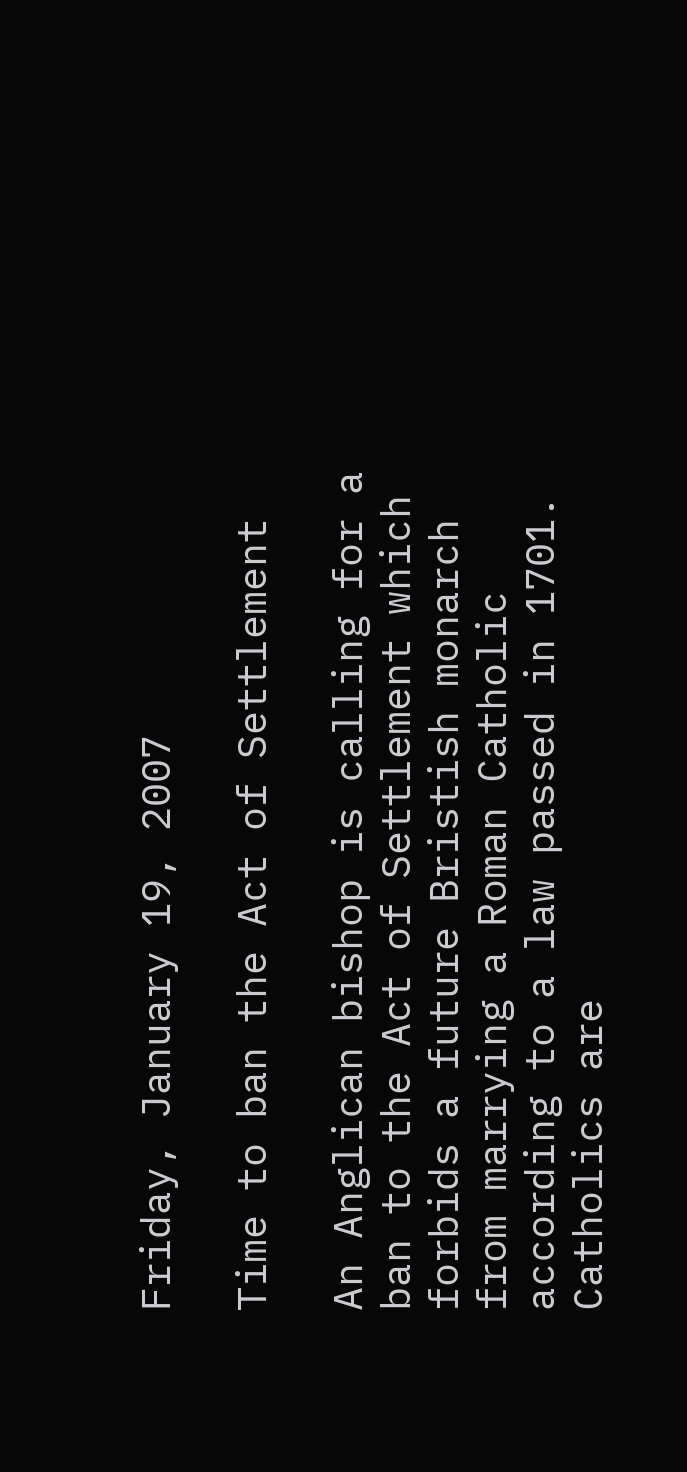Friday, January 19, 2007

Time to ban the Act of Settlement

An Anglican bishop is calling for a ban to the Act of Settlement which forbids a future Bristish monarch from marrying a Roman Catholic according to a law passed in 1701. Catholics are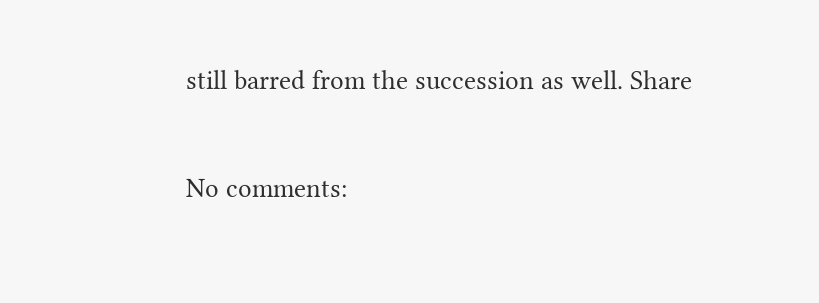still barred from the succession as well. Share

No comments: